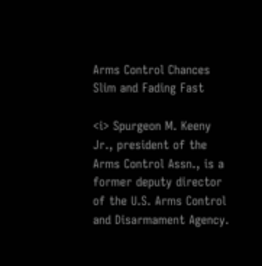Arms Control Chances Slim and Fading Fast

<i> Spurgeon M. Keeny Jr., president of the Arms Control Assn., is a former deputy director of the U.S. Arms Control and Disarmament Agency.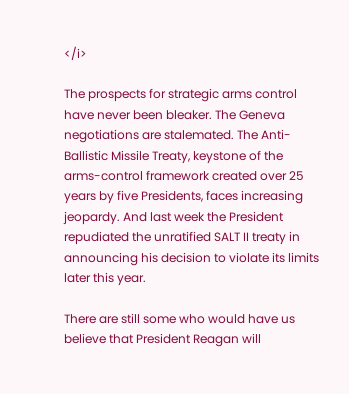</i>

The prospects for strategic arms control have never been bleaker. The Geneva negotiations are stalemated. The Anti-Ballistic Missile Treaty, keystone of the arms-control framework created over 25 years by five Presidents, faces increasing jeopardy. And last week the President repudiated the unratified SALT II treaty in announcing his decision to violate its limits later this year.

There are still some who would have us believe that President Reagan will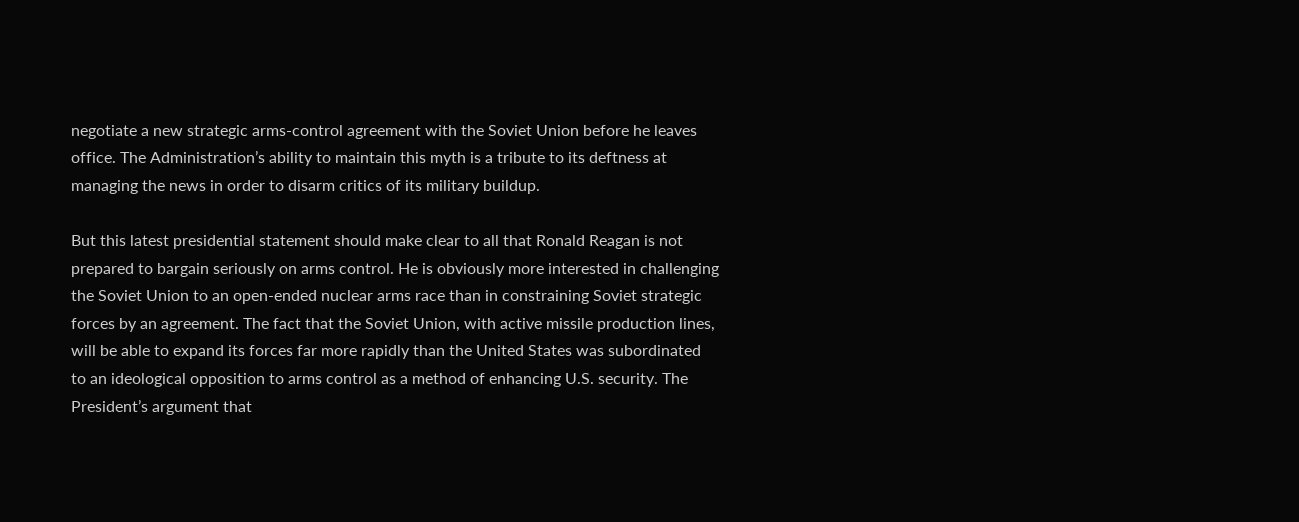negotiate a new strategic arms-control agreement with the Soviet Union before he leaves office. The Administration’s ability to maintain this myth is a tribute to its deftness at managing the news in order to disarm critics of its military buildup.

But this latest presidential statement should make clear to all that Ronald Reagan is not prepared to bargain seriously on arms control. He is obviously more interested in challenging the Soviet Union to an open-ended nuclear arms race than in constraining Soviet strategic forces by an agreement. The fact that the Soviet Union, with active missile production lines, will be able to expand its forces far more rapidly than the United States was subordinated to an ideological opposition to arms control as a method of enhancing U.S. security. The President’s argument that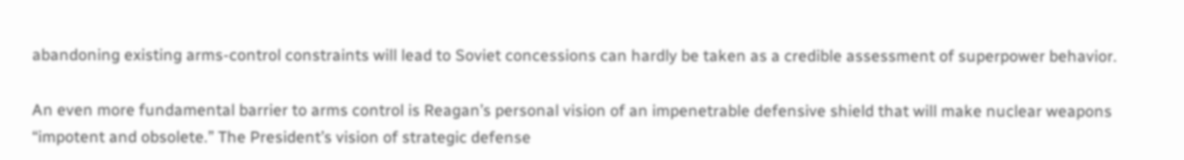abandoning existing arms-control constraints will lead to Soviet concessions can hardly be taken as a credible assessment of superpower behavior.

An even more fundamental barrier to arms control is Reagan’s personal vision of an impenetrable defensive shield that will make nuclear weapons “impotent and obsolete.” The President’s vision of strategic defense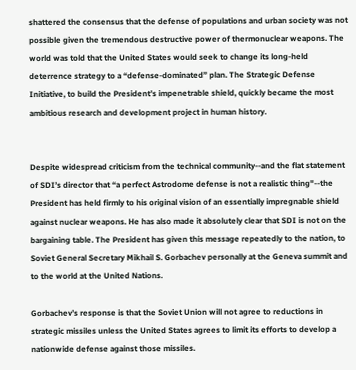shattered the consensus that the defense of populations and urban society was not possible given the tremendous destructive power of thermonuclear weapons. The world was told that the United States would seek to change its long-held deterrence strategy to a “defense-dominated” plan. The Strategic Defense Initiative, to build the President’s impenetrable shield, quickly became the most ambitious research and development project in human history.


Despite widespread criticism from the technical community--and the flat statement of SDI’s director that “a perfect Astrodome defense is not a realistic thing"--the President has held firmly to his original vision of an essentially impregnable shield against nuclear weapons. He has also made it absolutely clear that SDI is not on the bargaining table. The President has given this message repeatedly to the nation, to Soviet General Secretary Mikhail S. Gorbachev personally at the Geneva summit and to the world at the United Nations.

Gorbachev’s response is that the Soviet Union will not agree to reductions in strategic missiles unless the United States agrees to limit its efforts to develop a nationwide defense against those missiles.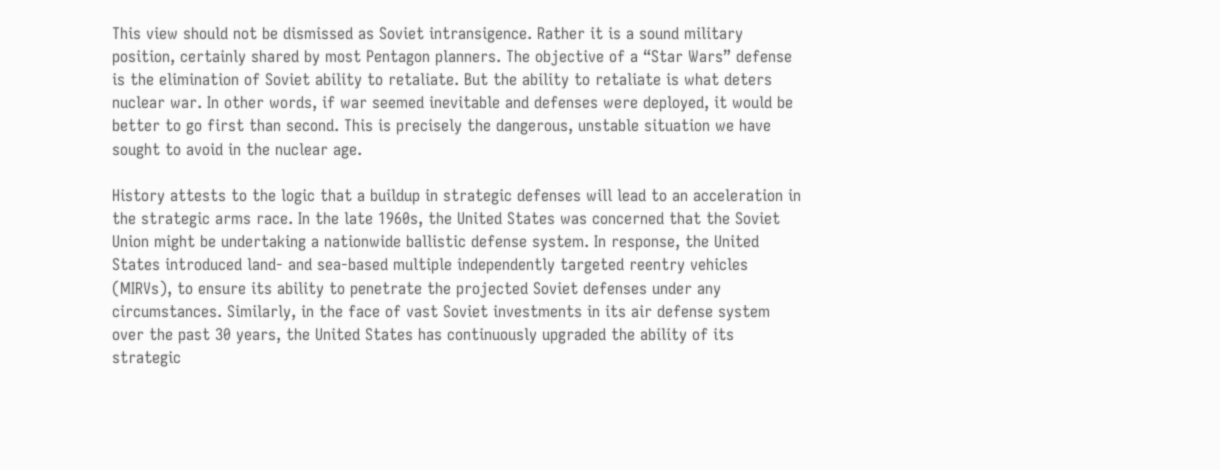This view should not be dismissed as Soviet intransigence. Rather it is a sound military position, certainly shared by most Pentagon planners. The objective of a “Star Wars” defense is the elimination of Soviet ability to retaliate. But the ability to retaliate is what deters nuclear war. In other words, if war seemed inevitable and defenses were deployed, it would be better to go first than second. This is precisely the dangerous, unstable situation we have sought to avoid in the nuclear age.

History attests to the logic that a buildup in strategic defenses will lead to an acceleration in the strategic arms race. In the late 1960s, the United States was concerned that the Soviet Union might be undertaking a nationwide ballistic defense system. In response, the United States introduced land- and sea-based multiple independently targeted reentry vehicles (MIRVs), to ensure its ability to penetrate the projected Soviet defenses under any circumstances. Similarly, in the face of vast Soviet investments in its air defense system over the past 30 years, the United States has continuously upgraded the ability of its strategic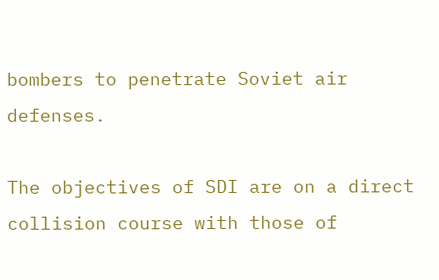bombers to penetrate Soviet air defenses.

The objectives of SDI are on a direct collision course with those of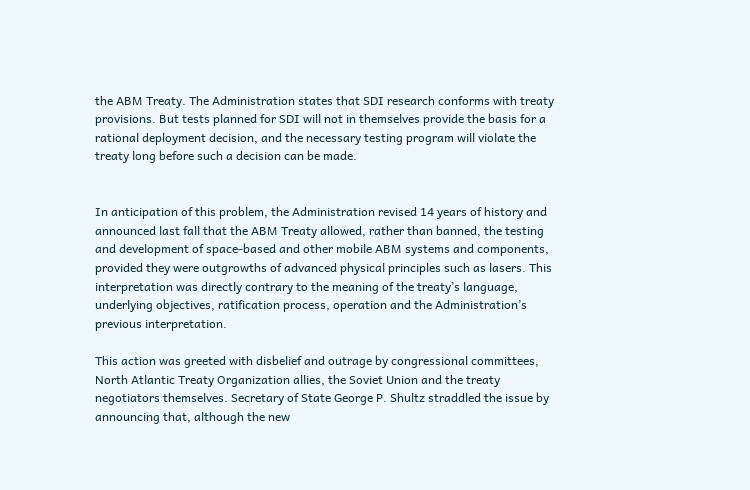the ABM Treaty. The Administration states that SDI research conforms with treaty provisions. But tests planned for SDI will not in themselves provide the basis for a rational deployment decision, and the necessary testing program will violate the treaty long before such a decision can be made.


In anticipation of this problem, the Administration revised 14 years of history and announced last fall that the ABM Treaty allowed, rather than banned, the testing and development of space-based and other mobile ABM systems and components, provided they were outgrowths of advanced physical principles such as lasers. This interpretation was directly contrary to the meaning of the treaty’s language, underlying objectives, ratification process, operation and the Administration’s previous interpretation.

This action was greeted with disbelief and outrage by congressional committees, North Atlantic Treaty Organization allies, the Soviet Union and the treaty negotiators themselves. Secretary of State George P. Shultz straddled the issue by announcing that, although the new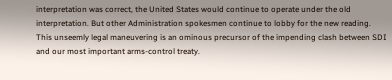interpretation was correct, the United States would continue to operate under the old interpretation. But other Administration spokesmen continue to lobby for the new reading. This unseemly legal maneuvering is an ominous precursor of the impending clash between SDI and our most important arms-control treaty.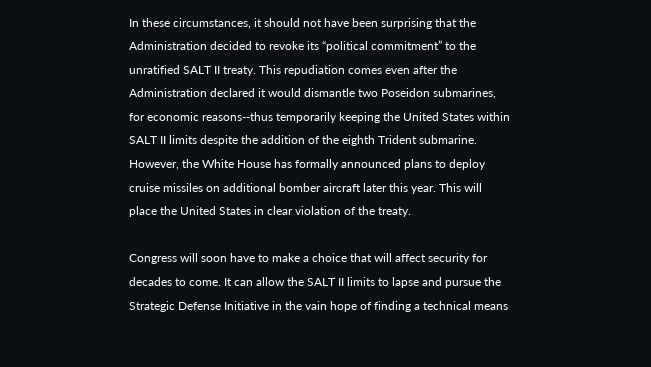In these circumstances, it should not have been surprising that the Administration decided to revoke its “political commitment” to the unratified SALT II treaty. This repudiation comes even after the Administration declared it would dismantle two Poseidon submarines, for economic reasons--thus temporarily keeping the United States within SALT II limits despite the addition of the eighth Trident submarine. However, the White House has formally announced plans to deploy cruise missiles on additional bomber aircraft later this year. This will place the United States in clear violation of the treaty.

Congress will soon have to make a choice that will affect security for decades to come. It can allow the SALT II limits to lapse and pursue the Strategic Defense Initiative in the vain hope of finding a technical means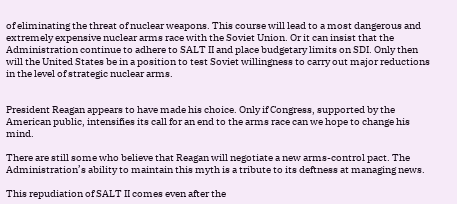of eliminating the threat of nuclear weapons. This course will lead to a most dangerous and extremely expensive nuclear arms race with the Soviet Union. Or it can insist that the Administration continue to adhere to SALT II and place budgetary limits on SDI. Only then will the United States be in a position to test Soviet willingness to carry out major reductions in the level of strategic nuclear arms.


President Reagan appears to have made his choice. Only if Congress, supported by the American public, intensifies its call for an end to the arms race can we hope to change his mind.

There are still some who believe that Reagan will negotiate a new arms-control pact. The Administration’s ability to maintain this myth is a tribute to its deftness at managing news.

This repudiation of SALT II comes even after the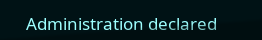Administration declared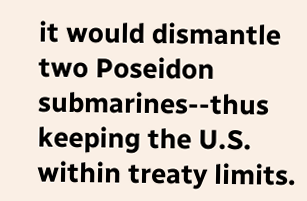it would dismantle two Poseidon submarines--thus keeping the U.S. within treaty limits.